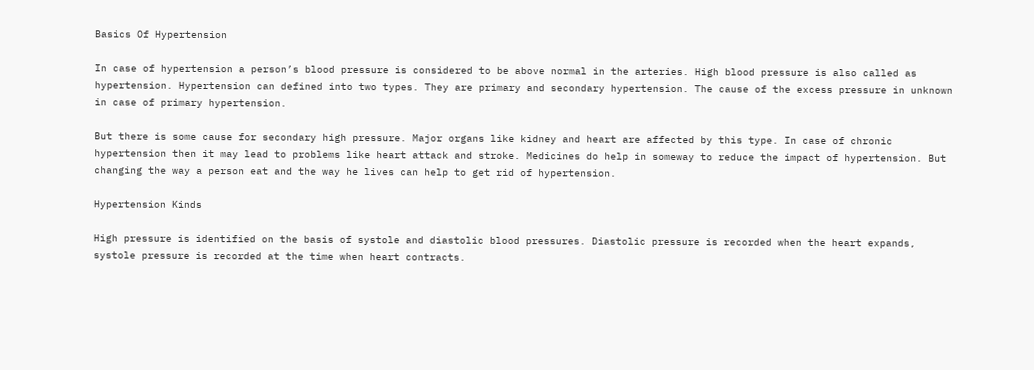Basics Of Hypertension

In case of hypertension a person’s blood pressure is considered to be above normal in the arteries. High blood pressure is also called as hypertension. Hypertension can defined into two types. They are primary and secondary hypertension. The cause of the excess pressure in unknown in case of primary hypertension.

But there is some cause for secondary high pressure. Major organs like kidney and heart are affected by this type. In case of chronic hypertension then it may lead to problems like heart attack and stroke. Medicines do help in someway to reduce the impact of hypertension. But changing the way a person eat and the way he lives can help to get rid of hypertension.

Hypertension Kinds

High pressure is identified on the basis of systole and diastolic blood pressures. Diastolic pressure is recorded when the heart expands, systole pressure is recorded at the time when heart contracts.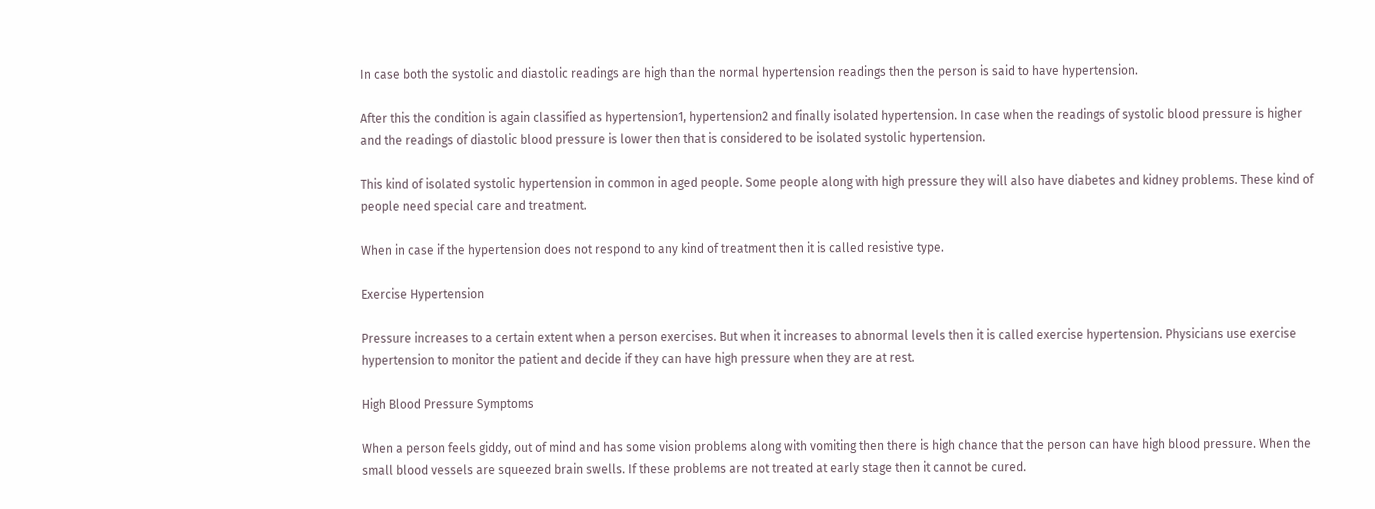In case both the systolic and diastolic readings are high than the normal hypertension readings then the person is said to have hypertension.

After this the condition is again classified as hypertension1, hypertension2 and finally isolated hypertension. In case when the readings of systolic blood pressure is higher and the readings of diastolic blood pressure is lower then that is considered to be isolated systolic hypertension.

This kind of isolated systolic hypertension in common in aged people. Some people along with high pressure they will also have diabetes and kidney problems. These kind of people need special care and treatment.

When in case if the hypertension does not respond to any kind of treatment then it is called resistive type.

Exercise Hypertension

Pressure increases to a certain extent when a person exercises. But when it increases to abnormal levels then it is called exercise hypertension. Physicians use exercise hypertension to monitor the patient and decide if they can have high pressure when they are at rest.

High Blood Pressure Symptoms

When a person feels giddy, out of mind and has some vision problems along with vomiting then there is high chance that the person can have high blood pressure. When the small blood vessels are squeezed brain swells. If these problems are not treated at early stage then it cannot be cured.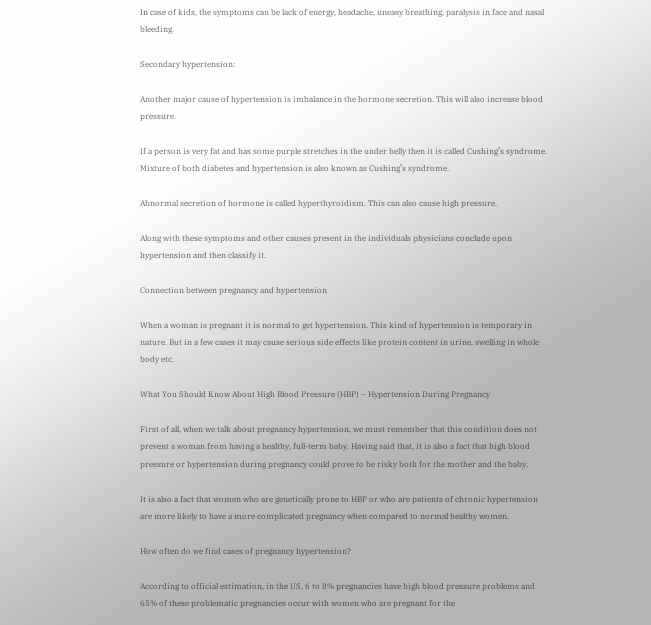In case of kids, the symptoms can be lack of energy, headache, uneasy breathing, paralysis in face and nasal bleeding.

Secondary hypertension:

Another major cause of hypertension is imbalance in the hormone secretion. This will also increase blood pressure.

If a person is very fat and has some purple stretches in the under belly then it is called Cushing’s syndrome. Mixture of both diabetes and hypertension is also known as Cushing’s syndrome.

Abnormal secretion of hormone is called hyperthyroidism. This can also cause high pressure.

Along with these symptoms and other causes present in the individuals physicians conclude upon hypertension and then classify it.

Connection between pregnancy and hypertension

When a woman is pregnant it is normal to get hypertension. This kind of hypertension is temporary in nature. But in a few cases it may cause serious side effects like protein content in urine, swelling in whole body etc.

What You Should Know About High Blood Pressure (HBP) – Hypertension During Pregnancy

First of all, when we talk about pregnancy hypertension, we must remember that this condition does not prevent a woman from having a healthy, full-term baby. Having said that, it is also a fact that high blood pressure or hypertension during pregnancy could prove to be risky both for the mother and the baby.

It is also a fact that women who are genetically prone to HBP or who are patients of chronic hypertension are more likely to have a more complicated pregnancy when compared to normal healthy women.

How often do we find cases of pregnancy hypertension?

According to official estimation, in the US, 6 to 8% pregnancies have high blood pressure problems and 65% of these problematic pregnancies occur with women who are pregnant for the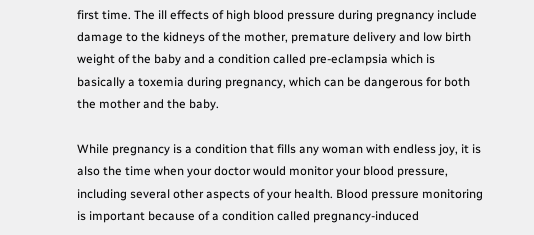first time. The ill effects of high blood pressure during pregnancy include damage to the kidneys of the mother, premature delivery and low birth weight of the baby and a condition called pre-eclampsia which is basically a toxemia during pregnancy, which can be dangerous for both the mother and the baby.

While pregnancy is a condition that fills any woman with endless joy, it is also the time when your doctor would monitor your blood pressure, including several other aspects of your health. Blood pressure monitoring is important because of a condition called pregnancy-induced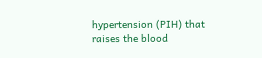hypertension (PIH) that raises the blood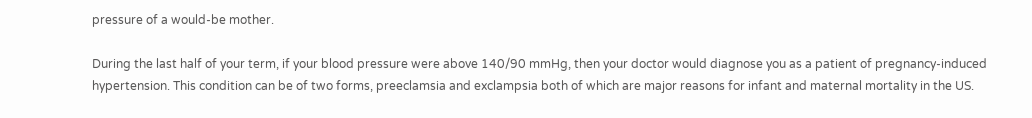pressure of a would-be mother.

During the last half of your term, if your blood pressure were above 140/90 mmHg, then your doctor would diagnose you as a patient of pregnancy-induced hypertension. This condition can be of two forms, preeclamsia and exclampsia both of which are major reasons for infant and maternal mortality in the US.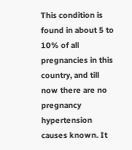This condition is found in about 5 to 10% of all pregnancies in this country, and till now there are no pregnancy hypertension causes known. It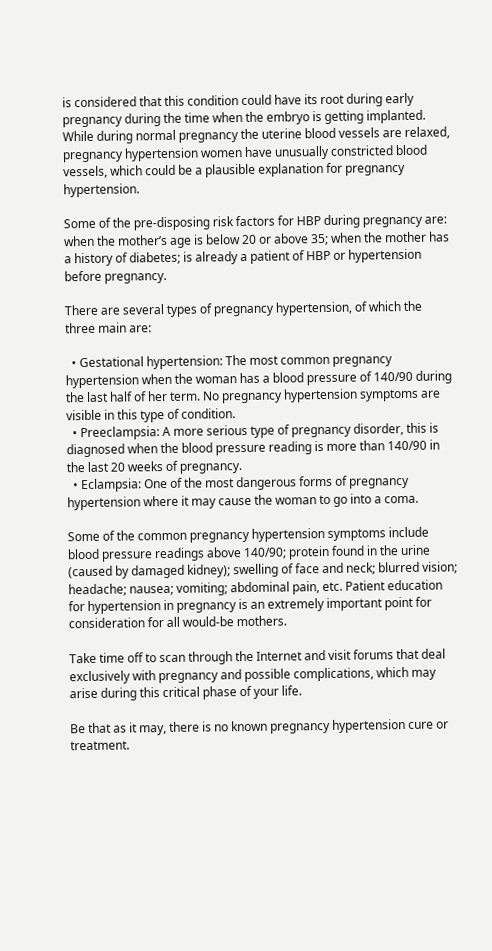is considered that this condition could have its root during early pregnancy during the time when the embryo is getting implanted. While during normal pregnancy the uterine blood vessels are relaxed, pregnancy hypertension women have unusually constricted blood vessels, which could be a plausible explanation for pregnancy hypertension.

Some of the pre-disposing risk factors for HBP during pregnancy are: when the mother’s age is below 20 or above 35; when the mother has a history of diabetes; is already a patient of HBP or hypertension before pregnancy.

There are several types of pregnancy hypertension, of which the three main are:

  • Gestational hypertension: The most common pregnancy hypertension when the woman has a blood pressure of 140/90 during the last half of her term. No pregnancy hypertension symptoms are visible in this type of condition.
  • Preeclampsia: A more serious type of pregnancy disorder, this is diagnosed when the blood pressure reading is more than 140/90 in the last 20 weeks of pregnancy.
  • Eclampsia: One of the most dangerous forms of pregnancy hypertension where it may cause the woman to go into a coma.

Some of the common pregnancy hypertension symptoms include blood pressure readings above 140/90; protein found in the urine (caused by damaged kidney); swelling of face and neck; blurred vision; headache; nausea; vomiting; abdominal pain, etc. Patient education for hypertension in pregnancy is an extremely important point for consideration for all would-be mothers.

Take time off to scan through the Internet and visit forums that deal exclusively with pregnancy and possible complications, which may arise during this critical phase of your life.

Be that as it may, there is no known pregnancy hypertension cure or treatment.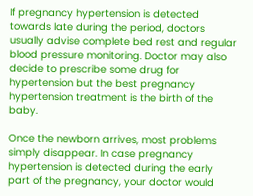If pregnancy hypertension is detected towards late during the period, doctors usually advise complete bed rest and regular blood pressure monitoring. Doctor may also decide to prescribe some drug for hypertension but the best pregnancy hypertension treatment is the birth of the baby.

Once the newborn arrives, most problems simply disappear. In case pregnancy hypertension is detected during the early part of the pregnancy, your doctor would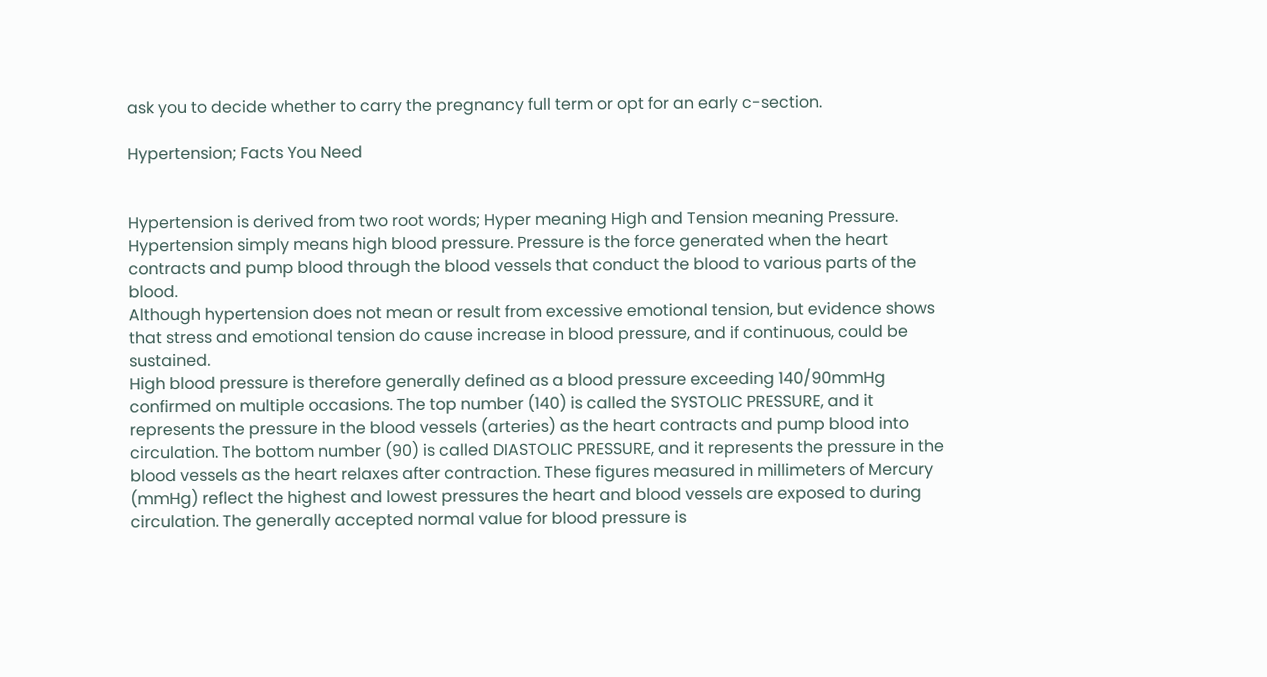ask you to decide whether to carry the pregnancy full term or opt for an early c-section.

Hypertension; Facts You Need


Hypertension is derived from two root words; Hyper meaning High and Tension meaning Pressure. Hypertension simply means high blood pressure. Pressure is the force generated when the heart contracts and pump blood through the blood vessels that conduct the blood to various parts of the blood.
Although hypertension does not mean or result from excessive emotional tension, but evidence shows that stress and emotional tension do cause increase in blood pressure, and if continuous, could be sustained.
High blood pressure is therefore generally defined as a blood pressure exceeding 140/90mmHg confirmed on multiple occasions. The top number (140) is called the SYSTOLIC PRESSURE, and it represents the pressure in the blood vessels (arteries) as the heart contracts and pump blood into circulation. The bottom number (90) is called DIASTOLIC PRESSURE, and it represents the pressure in the blood vessels as the heart relaxes after contraction. These figures measured in millimeters of Mercury (mmHg) reflect the highest and lowest pressures the heart and blood vessels are exposed to during circulation. The generally accepted normal value for blood pressure is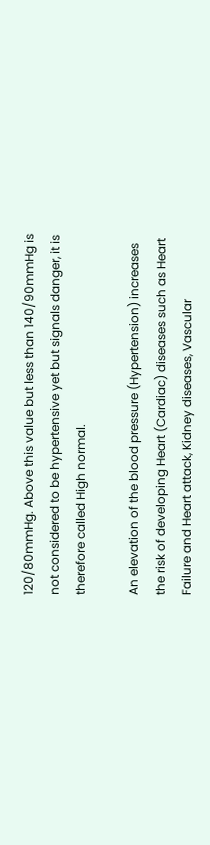120/80mmHg. Above this value but less than 140/90mmHg is not considered to be hypertensive yet but signals danger, it is therefore called High normal.

An elevation of the blood pressure (Hypertension) increases the risk of developing Heart (Cardiac) diseases such as Heart Failure and Heart attack, Kidney diseases, Vascular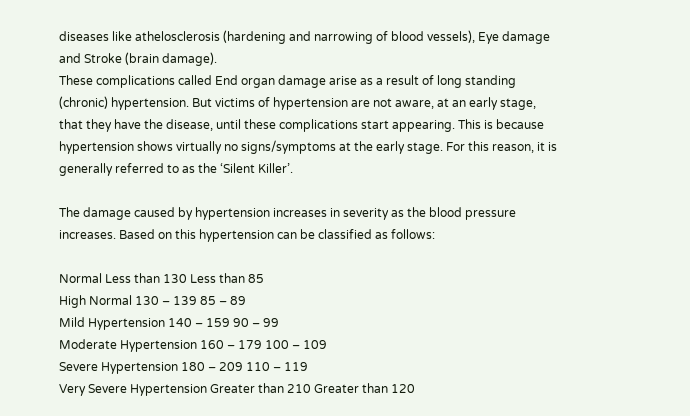diseases like athelosclerosis (hardening and narrowing of blood vessels), Eye damage and Stroke (brain damage).
These complications called End organ damage arise as a result of long standing (chronic) hypertension. But victims of hypertension are not aware, at an early stage, that they have the disease, until these complications start appearing. This is because hypertension shows virtually no signs/symptoms at the early stage. For this reason, it is generally referred to as the ‘Silent Killer’.

The damage caused by hypertension increases in severity as the blood pressure increases. Based on this hypertension can be classified as follows:

Normal Less than 130 Less than 85
High Normal 130 – 139 85 – 89
Mild Hypertension 140 – 159 90 – 99
Moderate Hypertension 160 – 179 100 – 109
Severe Hypertension 180 – 209 110 – 119
Very Severe Hypertension Greater than 210 Greater than 120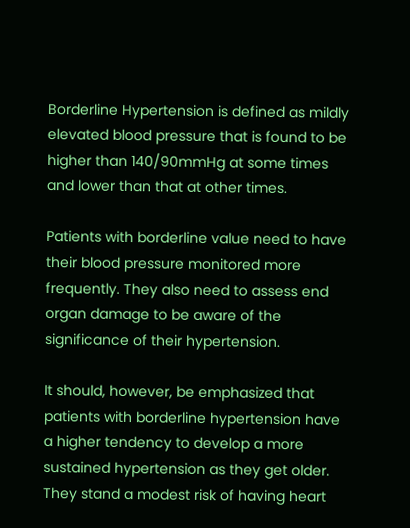Borderline Hypertension is defined as mildly elevated blood pressure that is found to be higher than 140/90mmHg at some times and lower than that at other times.

Patients with borderline value need to have their blood pressure monitored more frequently. They also need to assess end organ damage to be aware of the significance of their hypertension.

It should, however, be emphasized that patients with borderline hypertension have a higher tendency to develop a more sustained hypertension as they get older. They stand a modest risk of having heart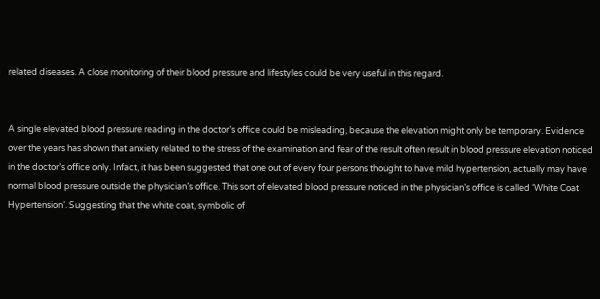related diseases. A close monitoring of their blood pressure and lifestyles could be very useful in this regard.


A single elevated blood pressure reading in the doctor’s office could be misleading, because the elevation might only be temporary. Evidence over the years has shown that anxiety related to the stress of the examination and fear of the result often result in blood pressure elevation noticed in the doctor’s office only. Infact, it has been suggested that one out of every four persons thought to have mild hypertension, actually may have normal blood pressure outside the physician’s office. This sort of elevated blood pressure noticed in the physician’s office is called ‘White Coat Hypertension’. Suggesting that the white coat, symbolic of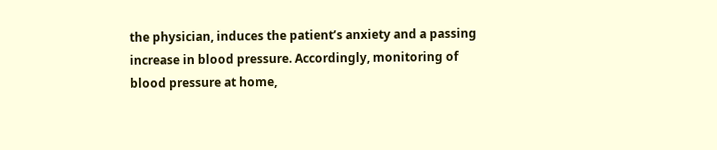the physician, induces the patient’s anxiety and a passing increase in blood pressure. Accordingly, monitoring of blood pressure at home,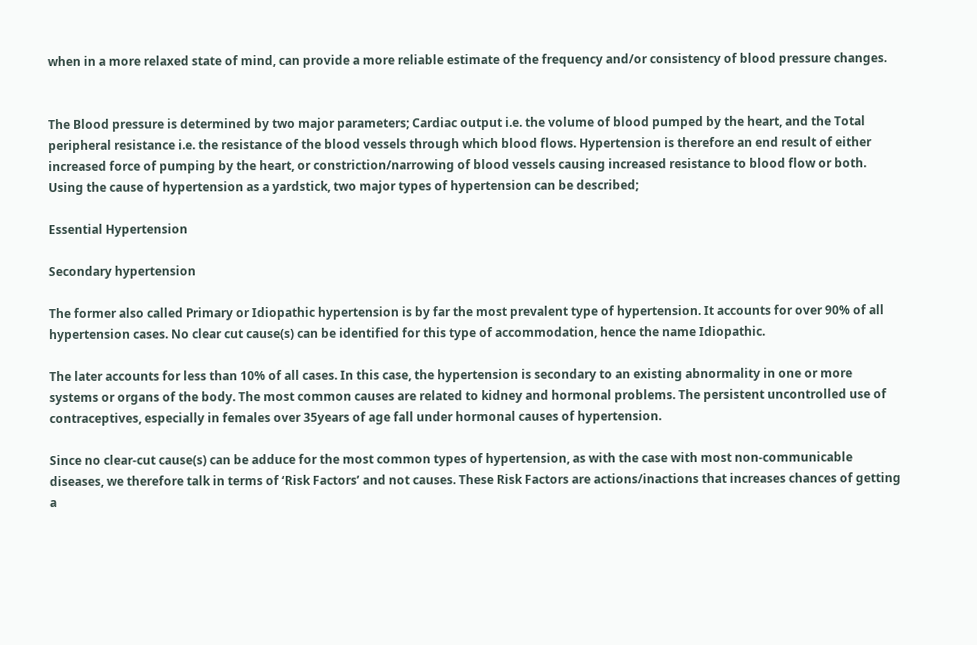when in a more relaxed state of mind, can provide a more reliable estimate of the frequency and/or consistency of blood pressure changes.


The Blood pressure is determined by two major parameters; Cardiac output i.e. the volume of blood pumped by the heart, and the Total peripheral resistance i.e. the resistance of the blood vessels through which blood flows. Hypertension is therefore an end result of either increased force of pumping by the heart, or constriction/narrowing of blood vessels causing increased resistance to blood flow or both.
Using the cause of hypertension as a yardstick, two major types of hypertension can be described;

Essential Hypertension

Secondary hypertension

The former also called Primary or Idiopathic hypertension is by far the most prevalent type of hypertension. It accounts for over 90% of all hypertension cases. No clear cut cause(s) can be identified for this type of accommodation, hence the name Idiopathic.

The later accounts for less than 10% of all cases. In this case, the hypertension is secondary to an existing abnormality in one or more systems or organs of the body. The most common causes are related to kidney and hormonal problems. The persistent uncontrolled use of contraceptives, especially in females over 35years of age fall under hormonal causes of hypertension.

Since no clear-cut cause(s) can be adduce for the most common types of hypertension, as with the case with most non-communicable diseases, we therefore talk in terms of ‘Risk Factors’ and not causes. These Risk Factors are actions/inactions that increases chances of getting a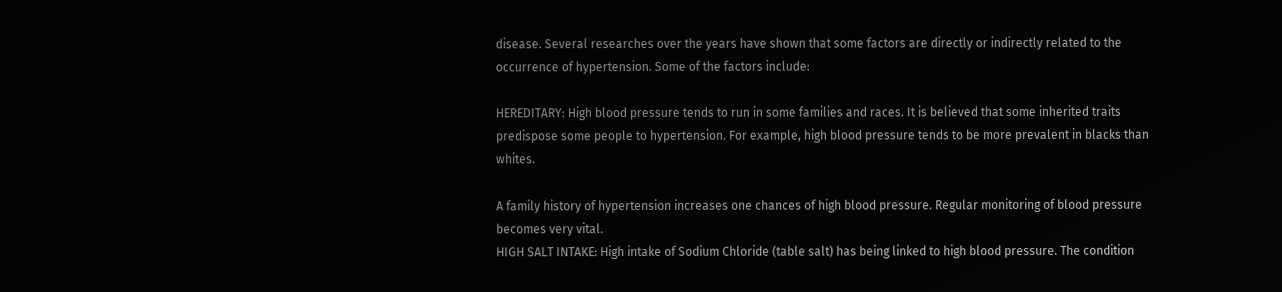disease. Several researches over the years have shown that some factors are directly or indirectly related to the occurrence of hypertension. Some of the factors include:

HEREDITARY: High blood pressure tends to run in some families and races. It is believed that some inherited traits predispose some people to hypertension. For example, high blood pressure tends to be more prevalent in blacks than whites.

A family history of hypertension increases one chances of high blood pressure. Regular monitoring of blood pressure becomes very vital.
HIGH SALT INTAKE: High intake of Sodium Chloride (table salt) has being linked to high blood pressure. The condition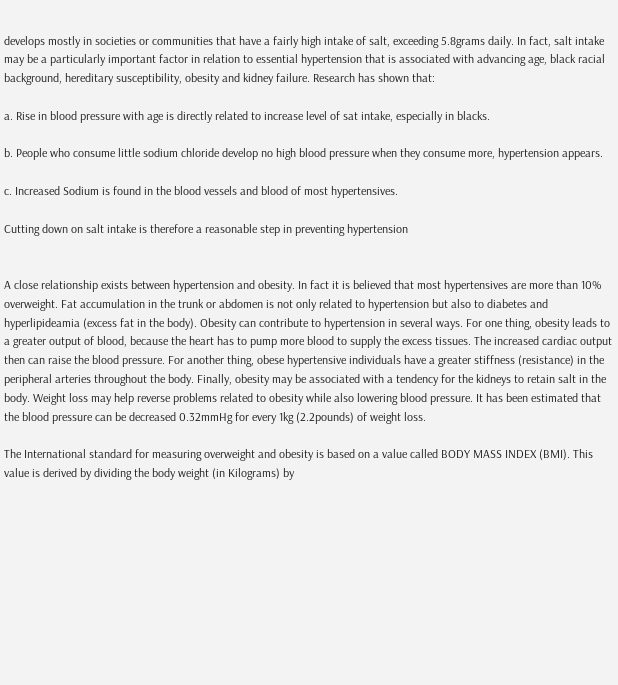develops mostly in societies or communities that have a fairly high intake of salt, exceeding 5.8grams daily. In fact, salt intake may be a particularly important factor in relation to essential hypertension that is associated with advancing age, black racial background, hereditary susceptibility, obesity and kidney failure. Research has shown that:

a. Rise in blood pressure with age is directly related to increase level of sat intake, especially in blacks.

b. People who consume little sodium chloride develop no high blood pressure when they consume more, hypertension appears.

c. Increased Sodium is found in the blood vessels and blood of most hypertensives.

Cutting down on salt intake is therefore a reasonable step in preventing hypertension


A close relationship exists between hypertension and obesity. In fact it is believed that most hypertensives are more than 10% overweight. Fat accumulation in the trunk or abdomen is not only related to hypertension but also to diabetes and hyperlipideamia (excess fat in the body). Obesity can contribute to hypertension in several ways. For one thing, obesity leads to a greater output of blood, because the heart has to pump more blood to supply the excess tissues. The increased cardiac output then can raise the blood pressure. For another thing, obese hypertensive individuals have a greater stiffness (resistance) in the peripheral arteries throughout the body. Finally, obesity may be associated with a tendency for the kidneys to retain salt in the body. Weight loss may help reverse problems related to obesity while also lowering blood pressure. It has been estimated that the blood pressure can be decreased 0.32mmHg for every 1kg (2.2pounds) of weight loss.

The International standard for measuring overweight and obesity is based on a value called BODY MASS INDEX (BMI). This value is derived by dividing the body weight (in Kilograms) by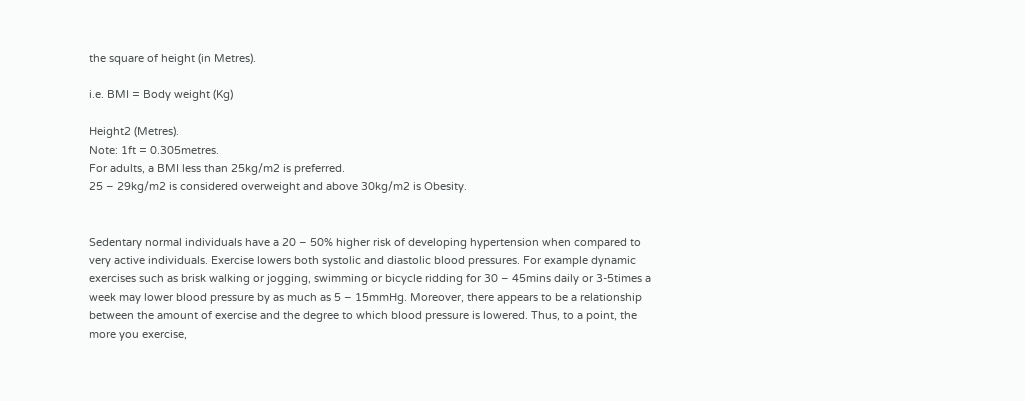the square of height (in Metres).

i.e. BMI = Body weight (Kg)

Height2 (Metres).
Note: 1ft = 0.305metres.
For adults, a BMI less than 25kg/m2 is preferred.
25 – 29kg/m2 is considered overweight and above 30kg/m2 is Obesity.


Sedentary normal individuals have a 20 – 50% higher risk of developing hypertension when compared to very active individuals. Exercise lowers both systolic and diastolic blood pressures. For example dynamic exercises such as brisk walking or jogging, swimming or bicycle ridding for 30 – 45mins daily or 3-5times a week may lower blood pressure by as much as 5 – 15mmHg. Moreover, there appears to be a relationship between the amount of exercise and the degree to which blood pressure is lowered. Thus, to a point, the more you exercise,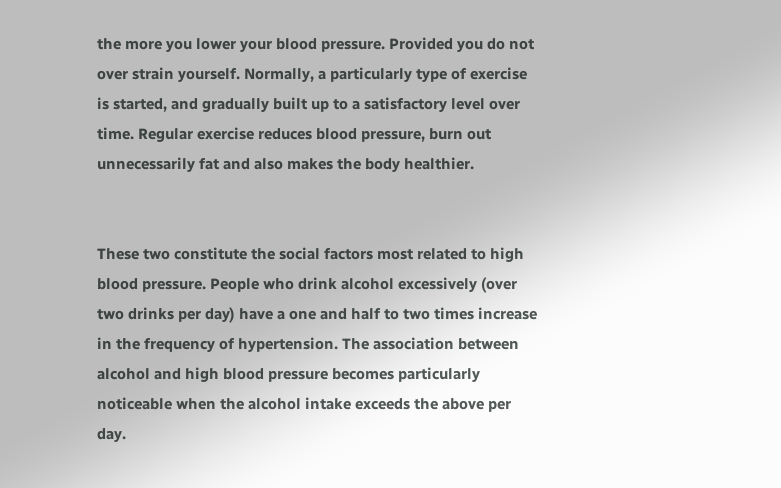the more you lower your blood pressure. Provided you do not over strain yourself. Normally, a particularly type of exercise is started, and gradually built up to a satisfactory level over time. Regular exercise reduces blood pressure, burn out unnecessarily fat and also makes the body healthier.


These two constitute the social factors most related to high blood pressure. People who drink alcohol excessively (over two drinks per day) have a one and half to two times increase in the frequency of hypertension. The association between alcohol and high blood pressure becomes particularly noticeable when the alcohol intake exceeds the above per day.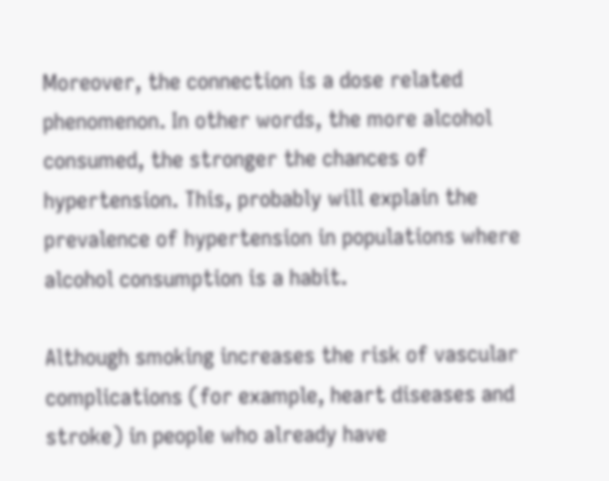Moreover, the connection is a dose related phenomenon. In other words, the more alcohol consumed, the stronger the chances of hypertension. This, probably will explain the prevalence of hypertension in populations where alcohol consumption is a habit.

Although smoking increases the risk of vascular complications (for example, heart diseases and stroke) in people who already have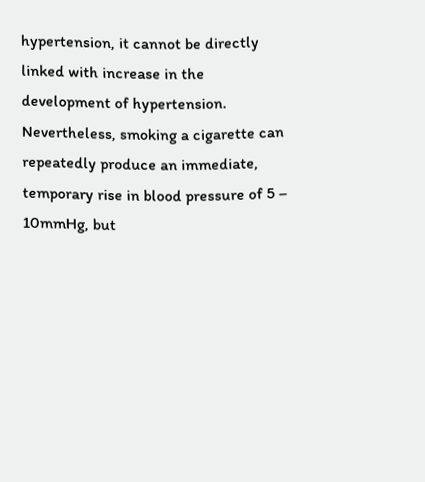hypertension, it cannot be directly linked with increase in the development of hypertension. Nevertheless, smoking a cigarette can repeatedly produce an immediate, temporary rise in blood pressure of 5 – 10mmHg, but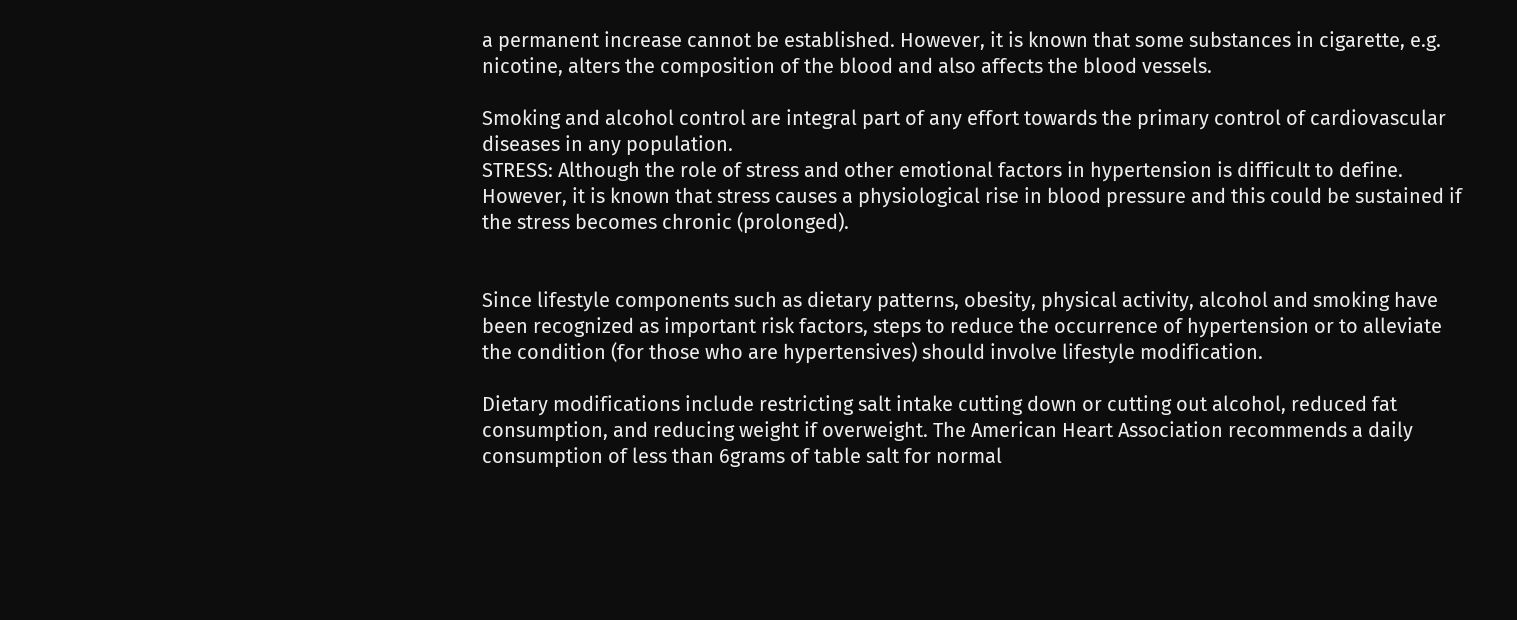a permanent increase cannot be established. However, it is known that some substances in cigarette, e.g. nicotine, alters the composition of the blood and also affects the blood vessels.

Smoking and alcohol control are integral part of any effort towards the primary control of cardiovascular diseases in any population.
STRESS: Although the role of stress and other emotional factors in hypertension is difficult to define. However, it is known that stress causes a physiological rise in blood pressure and this could be sustained if the stress becomes chronic (prolonged).


Since lifestyle components such as dietary patterns, obesity, physical activity, alcohol and smoking have been recognized as important risk factors, steps to reduce the occurrence of hypertension or to alleviate the condition (for those who are hypertensives) should involve lifestyle modification.

Dietary modifications include restricting salt intake cutting down or cutting out alcohol, reduced fat consumption, and reducing weight if overweight. The American Heart Association recommends a daily consumption of less than 6grams of table salt for normal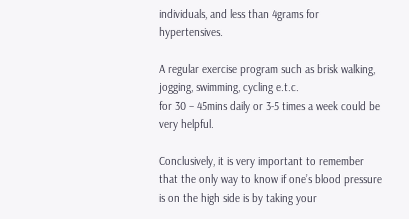individuals, and less than 4grams for hypertensives.

A regular exercise program such as brisk walking, jogging, swimming, cycling e.t.c.
for 30 – 45mins daily or 3-5 times a week could be very helpful.

Conclusively, it is very important to remember that the only way to know if one’s blood pressure is on the high side is by taking your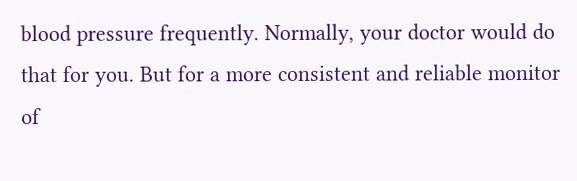blood pressure frequently. Normally, your doctor would do that for you. But for a more consistent and reliable monitor of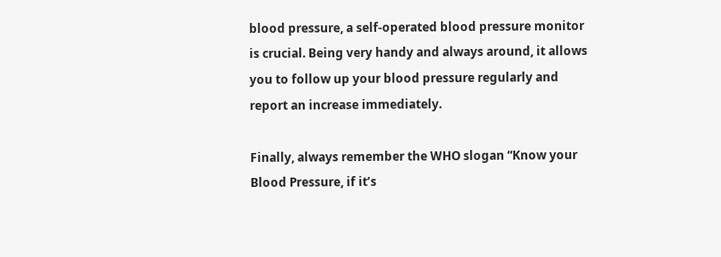blood pressure, a self-operated blood pressure monitor is crucial. Being very handy and always around, it allows you to follow up your blood pressure regularly and report an increase immediately.

Finally, always remember the WHO slogan “Know your Blood Pressure, if it’s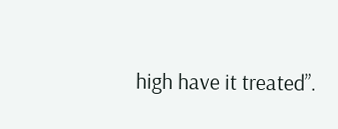high have it treated”.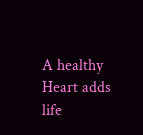A healthy Heart adds life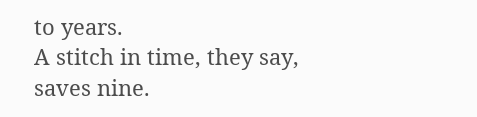to years.
A stitch in time, they say, saves nine.